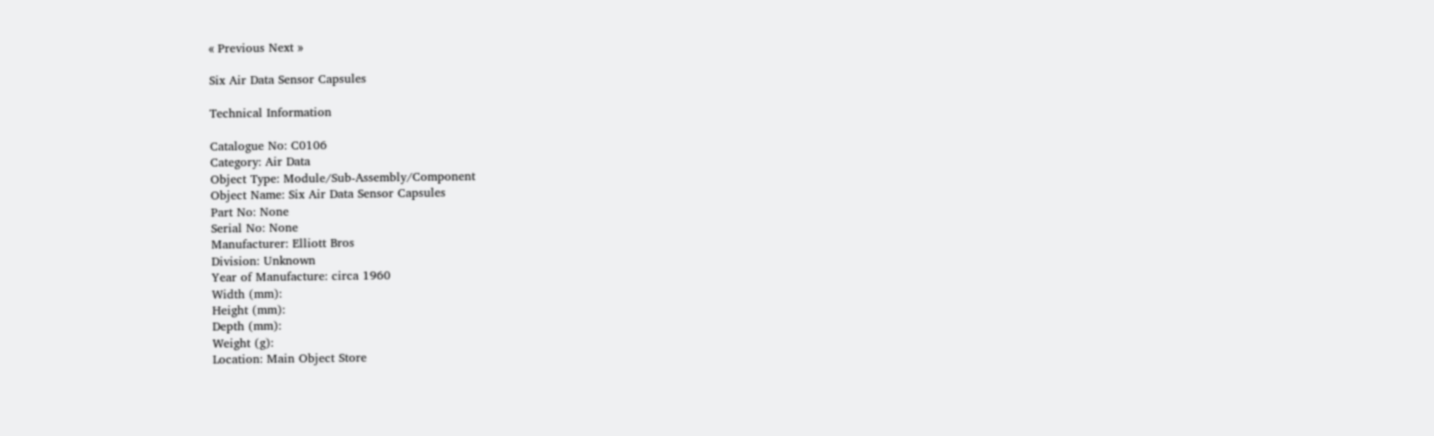« Previous Next »

Six Air Data Sensor Capsules

Technical Information

Catalogue No: C0106
Category: Air Data
Object Type: Module/Sub-Assembly/Component
Object Name: Six Air Data Sensor Capsules
Part No: None
Serial No: None
Manufacturer: Elliott Bros
Division: Unknown
Year of Manufacture: circa 1960
Width (mm):
Height (mm):
Depth (mm):
Weight (g):
Location: Main Object Store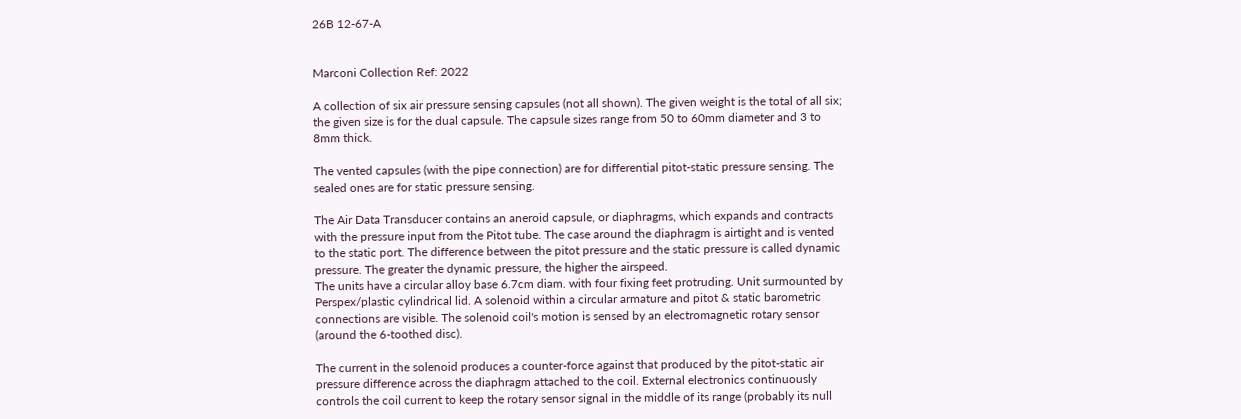26B 12-67-A


Marconi Collection Ref: 2022

A collection of six air pressure sensing capsules (not all shown). The given weight is the total of all six; the given size is for the dual capsule. The capsule sizes range from 50 to 60mm diameter and 3 to 8mm thick.

The vented capsules (with the pipe connection) are for differential pitot-static pressure sensing. The sealed ones are for static pressure sensing.

The Air Data Transducer contains an aneroid capsule, or diaphragms, which expands and contracts with the pressure input from the Pitot tube. The case around the diaphragm is airtight and is vented to the static port. The difference between the pitot pressure and the static pressure is called dynamic pressure. The greater the dynamic pressure, the higher the airspeed.
The units have a circular alloy base 6.7cm diam. with four fixing feet protruding. Unit surmounted by Perspex/plastic cylindrical lid. A solenoid within a circular armature and pitot & static barometric connections are visible. The solenoid coil's motion is sensed by an electromagnetic rotary sensor (around the 6-toothed disc).

The current in the solenoid produces a counter-force against that produced by the pitot-static air pressure difference across the diaphragm attached to the coil. External electronics continuously controls the coil current to keep the rotary sensor signal in the middle of its range (probably its null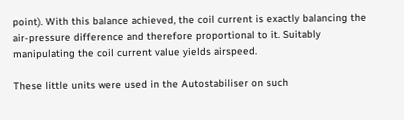point). With this balance achieved, the coil current is exactly balancing the air-pressure difference and therefore proportional to it. Suitably manipulating the coil current value yields airspeed.

These little units were used in the Autostabiliser on such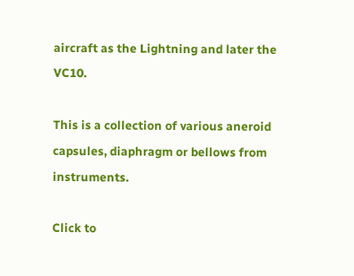aircraft as the Lightning and later the VC10.

This is a collection of various aneroid capsules, diaphragm or bellows from instruments.

Click to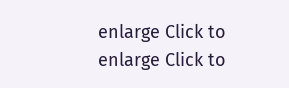enlarge Click to enlarge Click to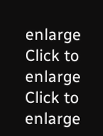enlarge Click to enlarge Click to enlarge